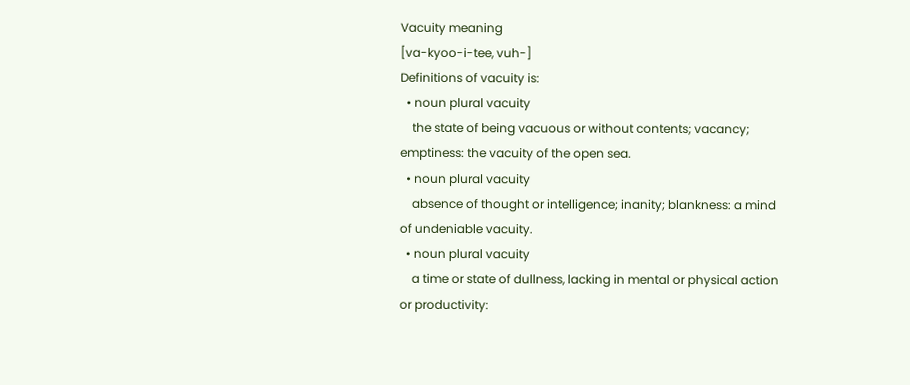Vacuity meaning
[va-kyoo-i-tee, vuh-]
Definitions of vacuity is:
  • noun plural vacuity
    the state of being vacuous or without contents; vacancy; emptiness: the vacuity of the open sea.
  • noun plural vacuity
    absence of thought or intelligence; inanity; blankness: a mind of undeniable vacuity.
  • noun plural vacuity
    a time or state of dullness, lacking in mental or physical action or productivity: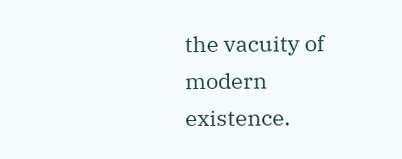the vacuity of modern existence.